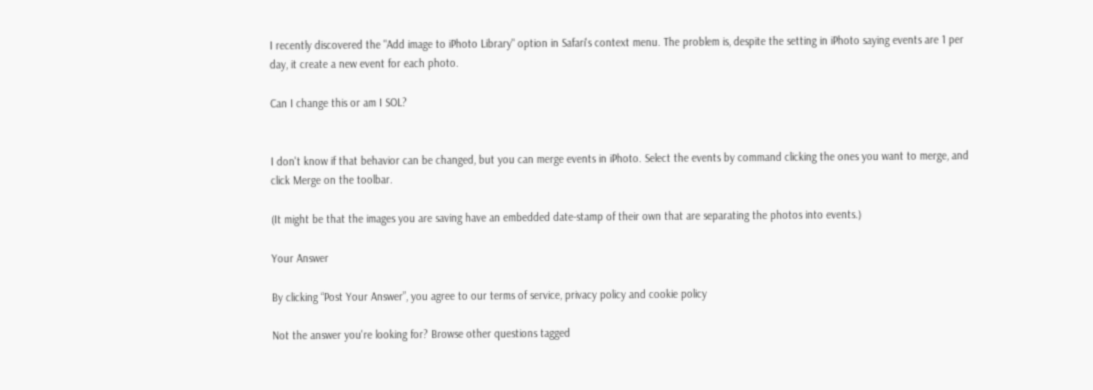I recently discovered the "Add image to iPhoto Library" option in Safari's context menu. The problem is, despite the setting in iPhoto saying events are 1 per day, it create a new event for each photo.

Can I change this or am I SOL?


I don't know if that behavior can be changed, but you can merge events in iPhoto. Select the events by command clicking the ones you want to merge, and click Merge on the toolbar.

(It might be that the images you are saving have an embedded date-stamp of their own that are separating the photos into events.)

Your Answer

By clicking “Post Your Answer”, you agree to our terms of service, privacy policy and cookie policy

Not the answer you're looking for? Browse other questions tagged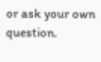or ask your own question.